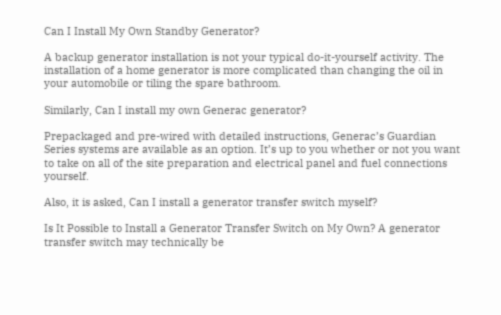Can I Install My Own Standby Generator?

A backup generator installation is not your typical do-it-yourself activity. The installation of a home generator is more complicated than changing the oil in your automobile or tiling the spare bathroom.

Similarly, Can I install my own Generac generator?

Prepackaged and pre-wired with detailed instructions, Generac’s Guardian Series systems are available as an option. It’s up to you whether or not you want to take on all of the site preparation and electrical panel and fuel connections yourself.

Also, it is asked, Can I install a generator transfer switch myself?

Is It Possible to Install a Generator Transfer Switch on My Own? A generator transfer switch may technically be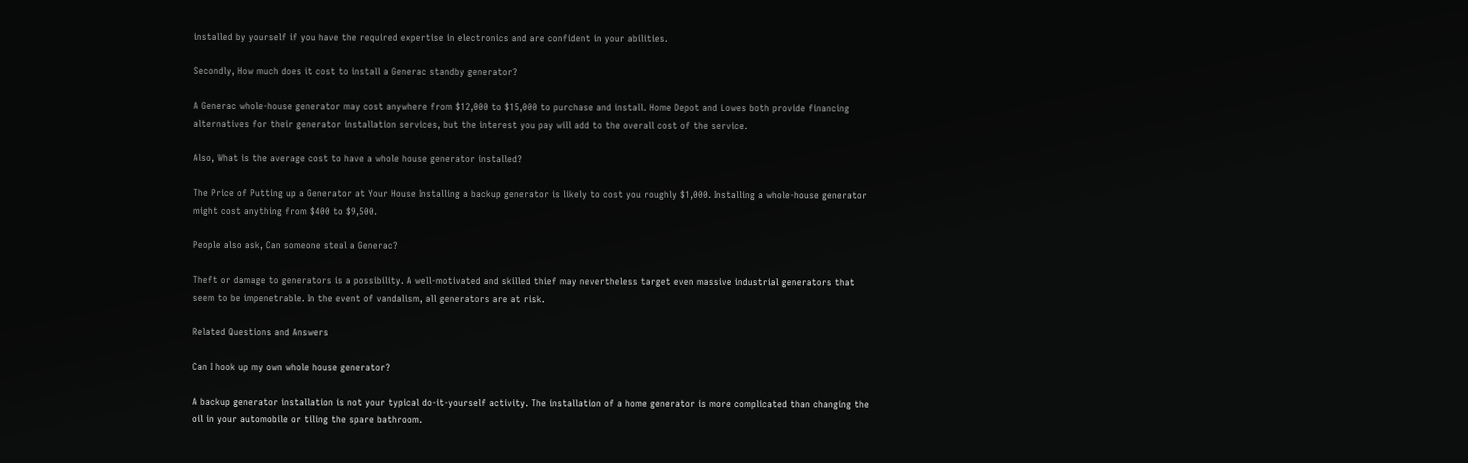installed by yourself if you have the required expertise in electronics and are confident in your abilities.

Secondly, How much does it cost to install a Generac standby generator?

A Generac whole-house generator may cost anywhere from $12,000 to $15,000 to purchase and install. Home Depot and Lowes both provide financing alternatives for their generator installation services, but the interest you pay will add to the overall cost of the service.

Also, What is the average cost to have a whole house generator installed?

The Price of Putting up a Generator at Your House Installing a backup generator is likely to cost you roughly $1,000. Installing a whole-house generator might cost anything from $400 to $9,500.

People also ask, Can someone steal a Generac?

Theft or damage to generators is a possibility. A well-motivated and skilled thief may nevertheless target even massive industrial generators that seem to be impenetrable. In the event of vandalism, all generators are at risk.

Related Questions and Answers

Can I hook up my own whole house generator?

A backup generator installation is not your typical do-it-yourself activity. The installation of a home generator is more complicated than changing the oil in your automobile or tiling the spare bathroom.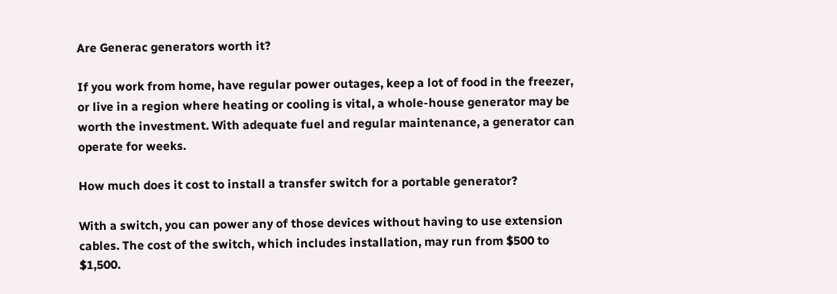Are Generac generators worth it?

If you work from home, have regular power outages, keep a lot of food in the freezer, or live in a region where heating or cooling is vital, a whole-house generator may be worth the investment. With adequate fuel and regular maintenance, a generator can operate for weeks.

How much does it cost to install a transfer switch for a portable generator?

With a switch, you can power any of those devices without having to use extension cables. The cost of the switch, which includes installation, may run from $500 to $1,500.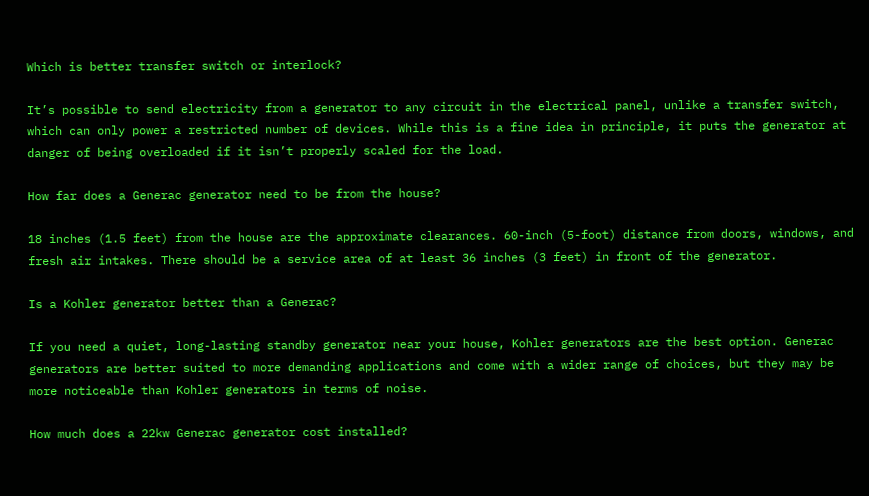Which is better transfer switch or interlock?

It’s possible to send electricity from a generator to any circuit in the electrical panel, unlike a transfer switch, which can only power a restricted number of devices. While this is a fine idea in principle, it puts the generator at danger of being overloaded if it isn’t properly scaled for the load.

How far does a Generac generator need to be from the house?

18 inches (1.5 feet) from the house are the approximate clearances. 60-inch (5-foot) distance from doors, windows, and fresh air intakes. There should be a service area of at least 36 inches (3 feet) in front of the generator.

Is a Kohler generator better than a Generac?

If you need a quiet, long-lasting standby generator near your house, Kohler generators are the best option. Generac generators are better suited to more demanding applications and come with a wider range of choices, but they may be more noticeable than Kohler generators in terms of noise.

How much does a 22kw Generac generator cost installed?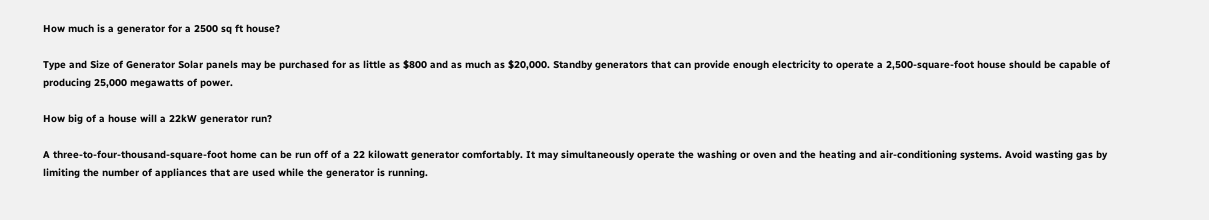How much is a generator for a 2500 sq ft house?

Type and Size of Generator Solar panels may be purchased for as little as $800 and as much as $20,000. Standby generators that can provide enough electricity to operate a 2,500-square-foot house should be capable of producing 25,000 megawatts of power.

How big of a house will a 22kW generator run?

A three-to-four-thousand-square-foot home can be run off of a 22 kilowatt generator comfortably. It may simultaneously operate the washing or oven and the heating and air-conditioning systems. Avoid wasting gas by limiting the number of appliances that are used while the generator is running.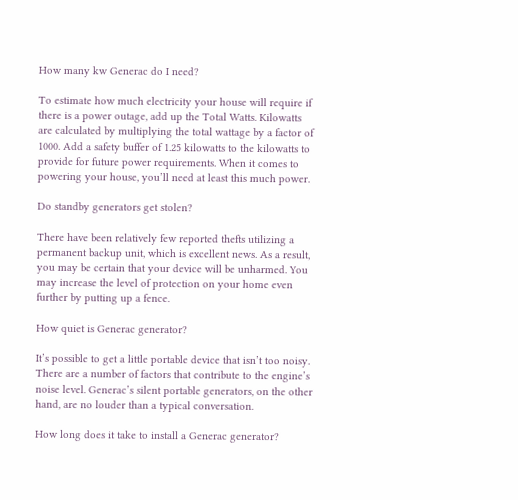How many kw Generac do I need?

To estimate how much electricity your house will require if there is a power outage, add up the Total Watts. Kilowatts are calculated by multiplying the total wattage by a factor of 1000. Add a safety buffer of 1.25 kilowatts to the kilowatts to provide for future power requirements. When it comes to powering your house, you’ll need at least this much power.

Do standby generators get stolen?

There have been relatively few reported thefts utilizing a permanent backup unit, which is excellent news. As a result, you may be certain that your device will be unharmed. You may increase the level of protection on your home even further by putting up a fence.

How quiet is Generac generator?

It’s possible to get a little portable device that isn’t too noisy. There are a number of factors that contribute to the engine’s noise level. Generac’s silent portable generators, on the other hand, are no louder than a typical conversation.

How long does it take to install a Generac generator?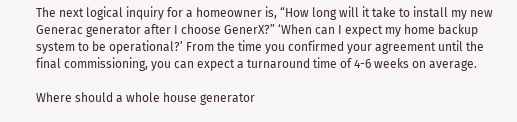The next logical inquiry for a homeowner is, “How long will it take to install my new Generac generator after I choose GenerX?” ‘When can I expect my home backup system to be operational?’ From the time you confirmed your agreement until the final commissioning, you can expect a turnaround time of 4-6 weeks on average.

Where should a whole house generator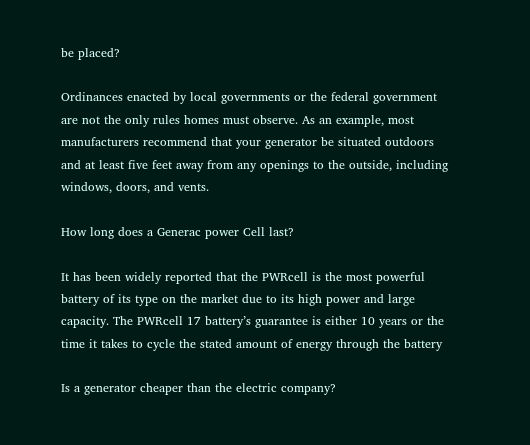be placed?

Ordinances enacted by local governments or the federal government are not the only rules homes must observe. As an example, most manufacturers recommend that your generator be situated outdoors and at least five feet away from any openings to the outside, including windows, doors, and vents.

How long does a Generac power Cell last?

It has been widely reported that the PWRcell is the most powerful battery of its type on the market due to its high power and large capacity. The PWRcell 17 battery’s guarantee is either 10 years or the time it takes to cycle the stated amount of energy through the battery

Is a generator cheaper than the electric company?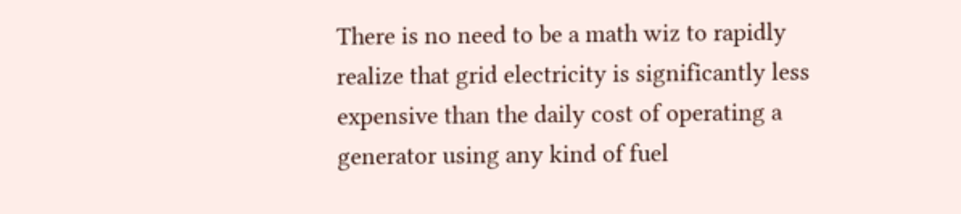There is no need to be a math wiz to rapidly realize that grid electricity is significantly less expensive than the daily cost of operating a generator using any kind of fuel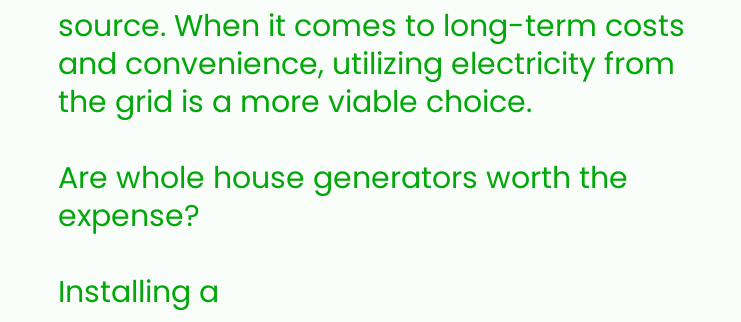source. When it comes to long-term costs and convenience, utilizing electricity from the grid is a more viable choice.

Are whole house generators worth the expense?

Installing a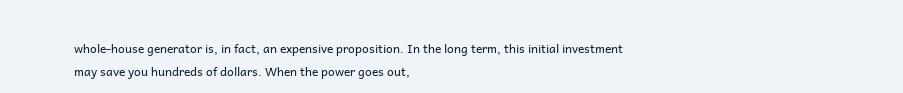whole-house generator is, in fact, an expensive proposition. In the long term, this initial investment may save you hundreds of dollars. When the power goes out,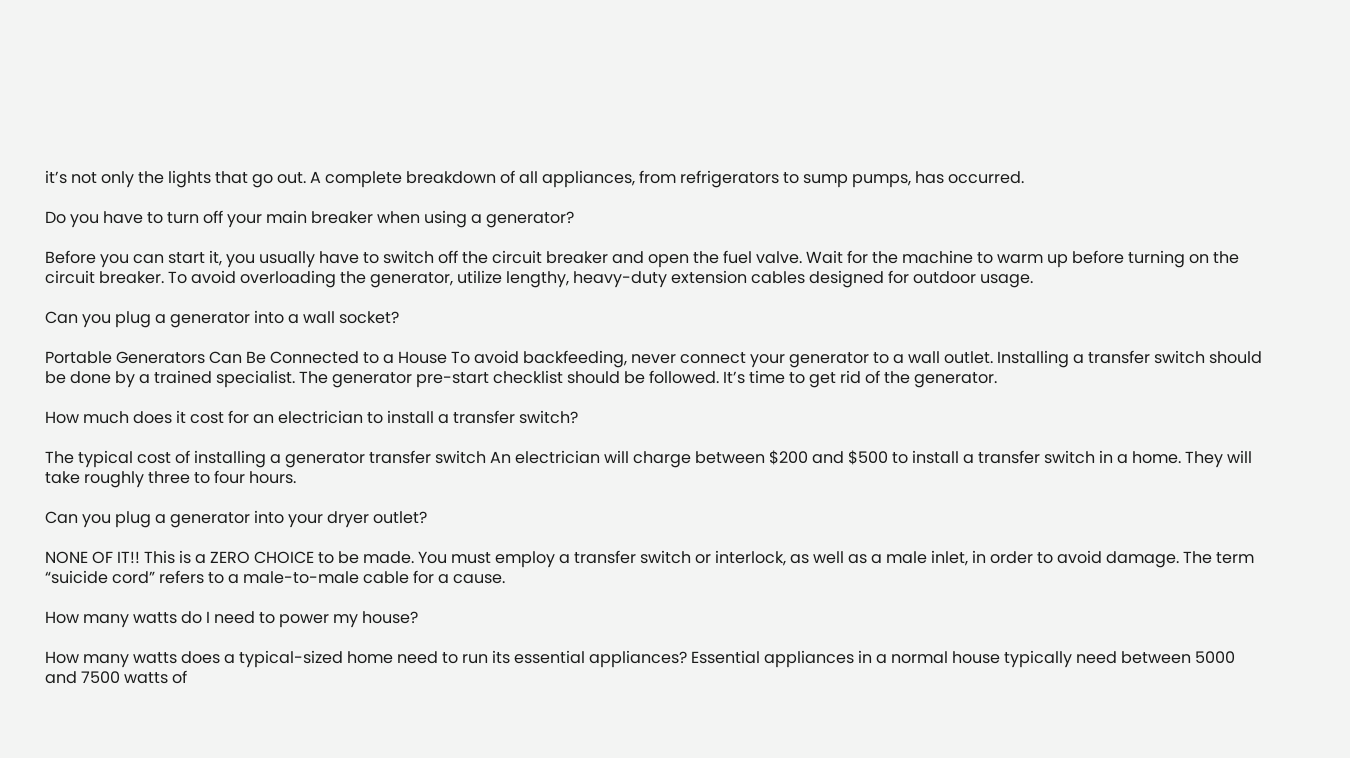it’s not only the lights that go out. A complete breakdown of all appliances, from refrigerators to sump pumps, has occurred.

Do you have to turn off your main breaker when using a generator?

Before you can start it, you usually have to switch off the circuit breaker and open the fuel valve. Wait for the machine to warm up before turning on the circuit breaker. To avoid overloading the generator, utilize lengthy, heavy-duty extension cables designed for outdoor usage.

Can you plug a generator into a wall socket?

Portable Generators Can Be Connected to a House To avoid backfeeding, never connect your generator to a wall outlet. Installing a transfer switch should be done by a trained specialist. The generator pre-start checklist should be followed. It’s time to get rid of the generator.

How much does it cost for an electrician to install a transfer switch?

The typical cost of installing a generator transfer switch An electrician will charge between $200 and $500 to install a transfer switch in a home. They will take roughly three to four hours.

Can you plug a generator into your dryer outlet?

NONE OF IT!! This is a ZERO CHOICE to be made. You must employ a transfer switch or interlock, as well as a male inlet, in order to avoid damage. The term “suicide cord” refers to a male-to-male cable for a cause.

How many watts do I need to power my house?

How many watts does a typical-sized home need to run its essential appliances? Essential appliances in a normal house typically need between 5000 and 7500 watts of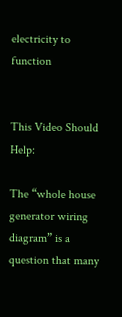electricity to function


This Video Should Help:

The “whole house generator wiring diagram” is a question that many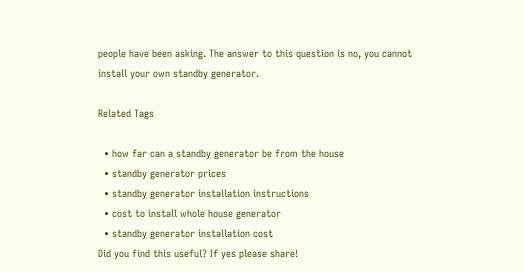people have been asking. The answer to this question is no, you cannot install your own standby generator.

Related Tags

  • how far can a standby generator be from the house
  • standby generator prices
  • standby generator installation instructions
  • cost to install whole house generator
  • standby generator installation cost
Did you find this useful? If yes please share!